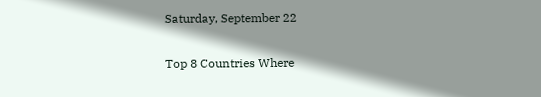Saturday, September 22

Top 8 Countries Where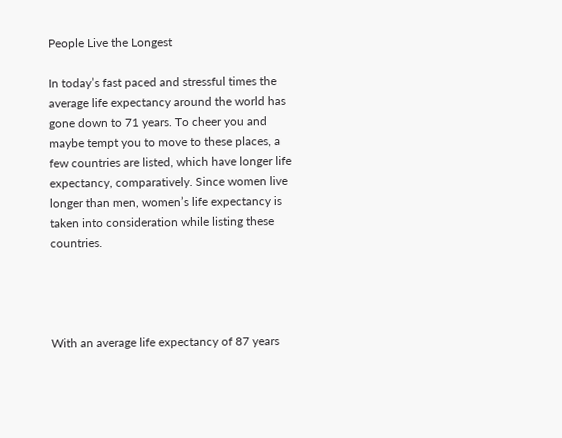People Live the Longest

In today’s fast paced and stressful times the average life expectancy around the world has gone down to 71 years. To cheer you and maybe tempt you to move to these places, a few countries are listed, which have longer life expectancy, comparatively. Since women live longer than men, women’s life expectancy is taken into consideration while listing these countries.




With an average life expectancy of 87 years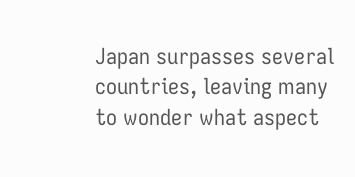Japan surpasses several countries, leaving many to wonder what aspect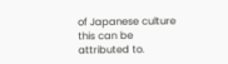of Japanese culture this can be attributed to.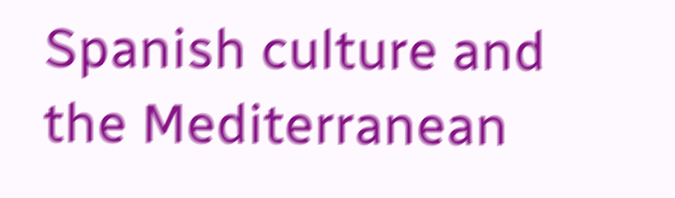Spanish culture and the Mediterranean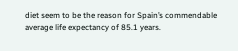diet seem to be the reason for Spain’s commendable average life expectancy of 85.1 years.